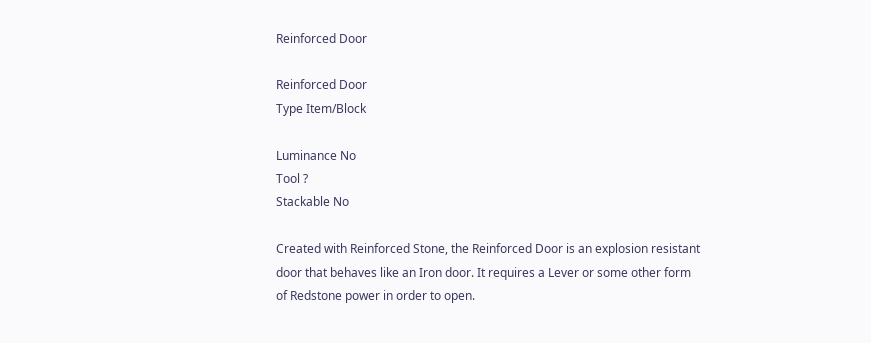Reinforced Door

Reinforced Door
Type Item/Block

Luminance No
Tool ?
Stackable No

Created with Reinforced Stone, the Reinforced Door is an explosion resistant door that behaves like an Iron door. It requires a Lever or some other form of Redstone power in order to open.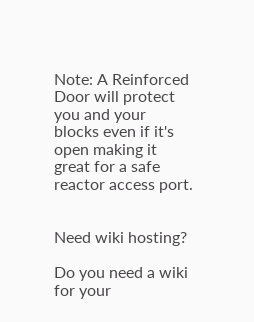Note: A Reinforced Door will protect you and your blocks even if it's open making it great for a safe reactor access port.


Need wiki hosting?

Do you need a wiki for your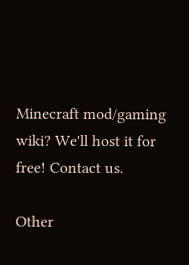Minecraft mod/gaming wiki? We'll host it for free! Contact us.

Other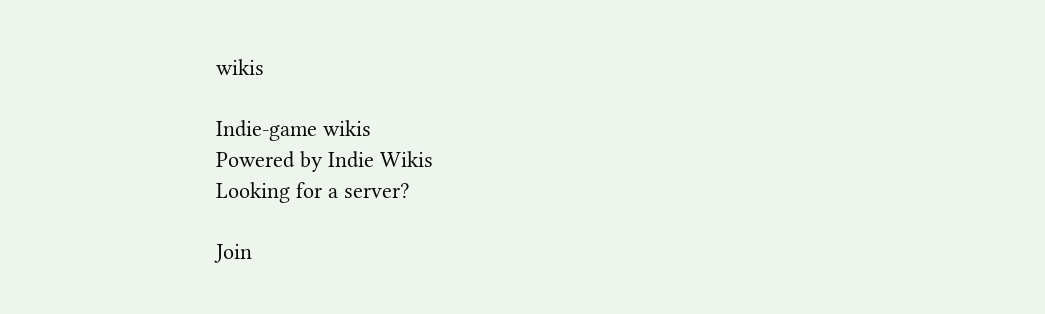wikis

Indie-game wikis
Powered by Indie Wikis
Looking for a server?

Join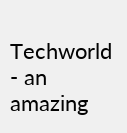Techworld - an amazing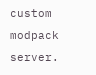custom modpack server.